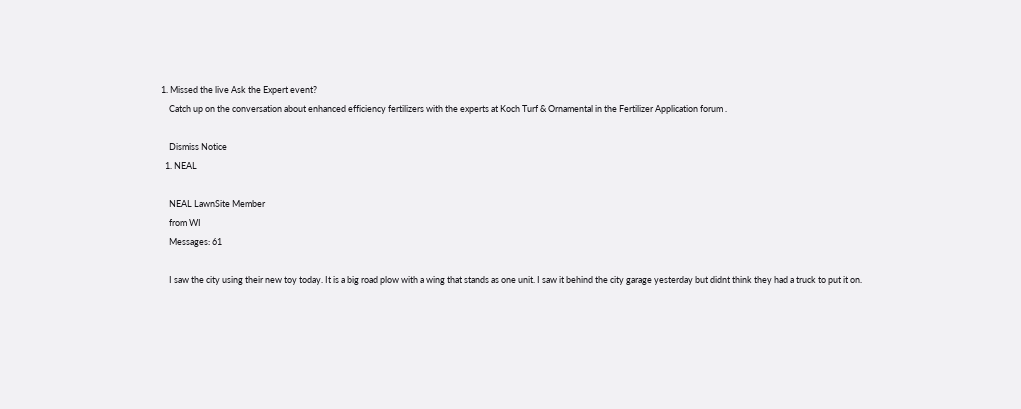1. Missed the live Ask the Expert event?
    Catch up on the conversation about enhanced efficiency fertilizers with the experts at Koch Turf & Ornamental in the Fertilizer Application forum .

    Dismiss Notice
  1. NEAL

    NEAL LawnSite Member
    from WI
    Messages: 61

    I saw the city using their new toy today. It is a big road plow with a wing that stands as one unit. I saw it behind the city garage yesterday but didnt think they had a truck to put it on.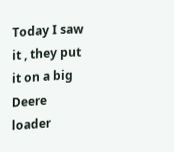Today I saw it , they put it on a big Deere loader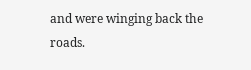and were winging back the roads.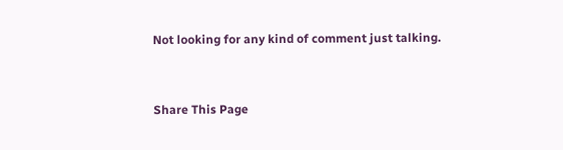Not looking for any kind of comment just talking.


Share This Page